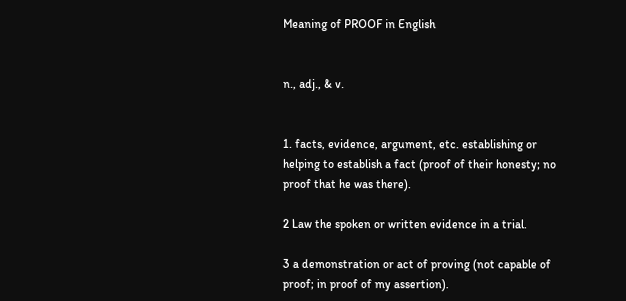Meaning of PROOF in English


n., adj., & v.


1. facts, evidence, argument, etc. establishing or helping to establish a fact (proof of their honesty; no proof that he was there).

2 Law the spoken or written evidence in a trial.

3 a demonstration or act of proving (not capable of proof; in proof of my assertion).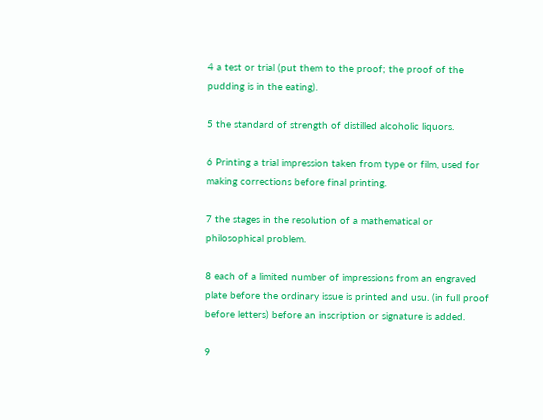4 a test or trial (put them to the proof; the proof of the pudding is in the eating).

5 the standard of strength of distilled alcoholic liquors.

6 Printing a trial impression taken from type or film, used for making corrections before final printing.

7 the stages in the resolution of a mathematical or philosophical problem.

8 each of a limited number of impressions from an engraved plate before the ordinary issue is printed and usu. (in full proof before letters) before an inscription or signature is added.

9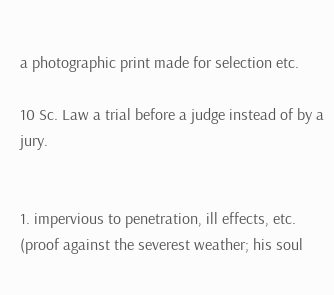a photographic print made for selection etc.

10 Sc. Law a trial before a judge instead of by a jury.


1. impervious to penetration, ill effects, etc. (proof against the severest weather; his soul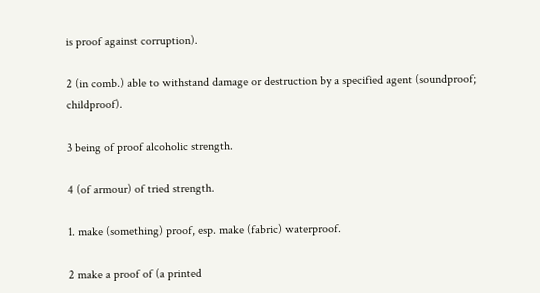is proof against corruption).

2 (in comb.) able to withstand damage or destruction by a specified agent (soundproof; childproof).

3 being of proof alcoholic strength.

4 (of armour) of tried strength.

1. make (something) proof, esp. make (fabric) waterproof.

2 make a proof of (a printed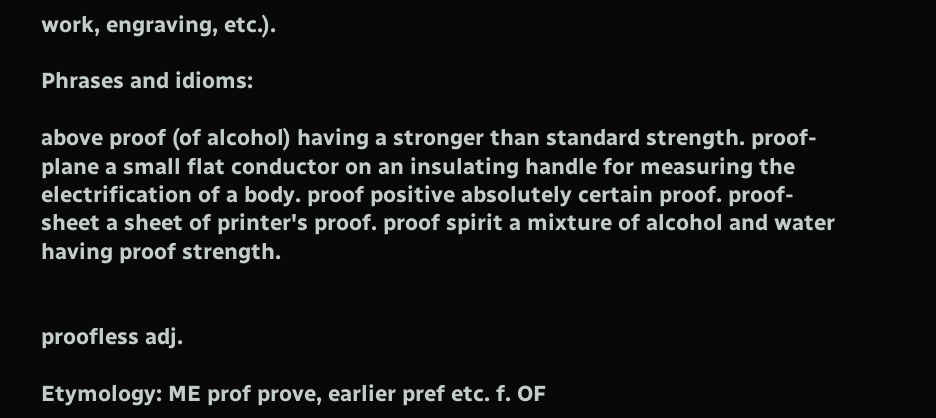work, engraving, etc.).

Phrases and idioms:

above proof (of alcohol) having a stronger than standard strength. proof-plane a small flat conductor on an insulating handle for measuring the electrification of a body. proof positive absolutely certain proof. proof-sheet a sheet of printer's proof. proof spirit a mixture of alcohol and water having proof strength.


proofless adj.

Etymology: ME prof prove, earlier pref etc. f. OF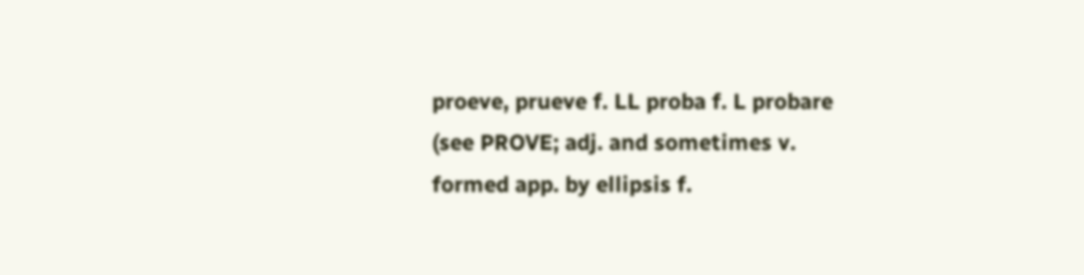proeve, prueve f. LL proba f. L probare (see PROVE; adj. and sometimes v. formed app. by ellipsis f.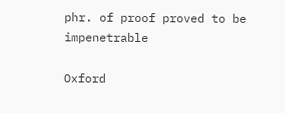phr. of proof proved to be impenetrable

Oxford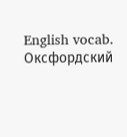English vocab.      Оксфордский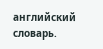английский словарь.